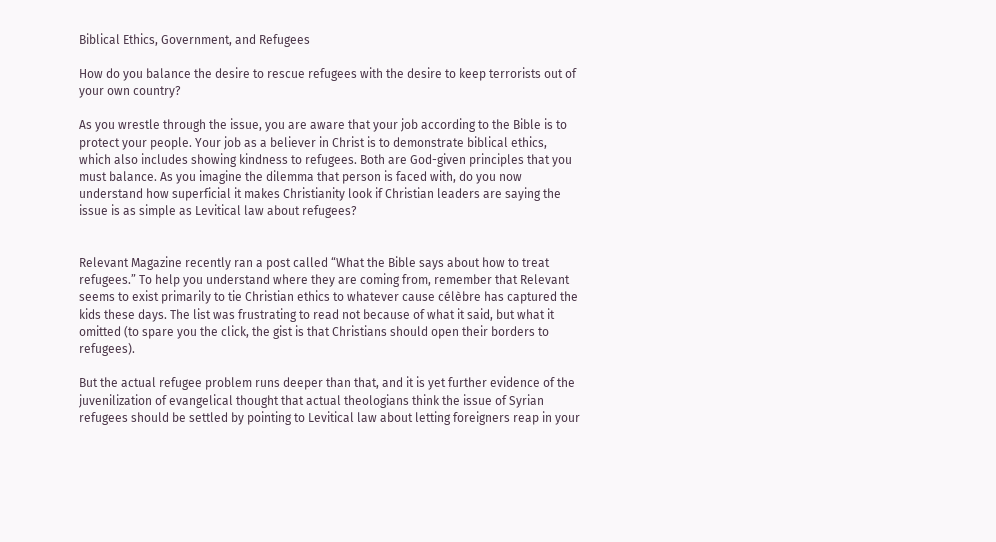Biblical Ethics, Government, and Refugees

How do you balance the desire to rescue refugees with the desire to keep terrorists out of your own country?

As you wrestle through the issue, you are aware that your job according to the Bible is to protect your people. Your job as a believer in Christ is to demonstrate biblical ethics, which also includes showing kindness to refugees. Both are God-given principles that you must balance. As you imagine the dilemma that person is faced with, do you now understand how superficial it makes Christianity look if Christian leaders are saying the issue is as simple as Levitical law about refugees?


Relevant Magazine recently ran a post called “What the Bible says about how to treat refugees.” To help you understand where they are coming from, remember that Relevant seems to exist primarily to tie Christian ethics to whatever cause célèbre has captured the kids these days. The list was frustrating to read not because of what it said, but what it omitted (to spare you the click, the gist is that Christians should open their borders to refugees).

But the actual refugee problem runs deeper than that, and it is yet further evidence of the juvenilization of evangelical thought that actual theologians think the issue of Syrian refugees should be settled by pointing to Levitical law about letting foreigners reap in your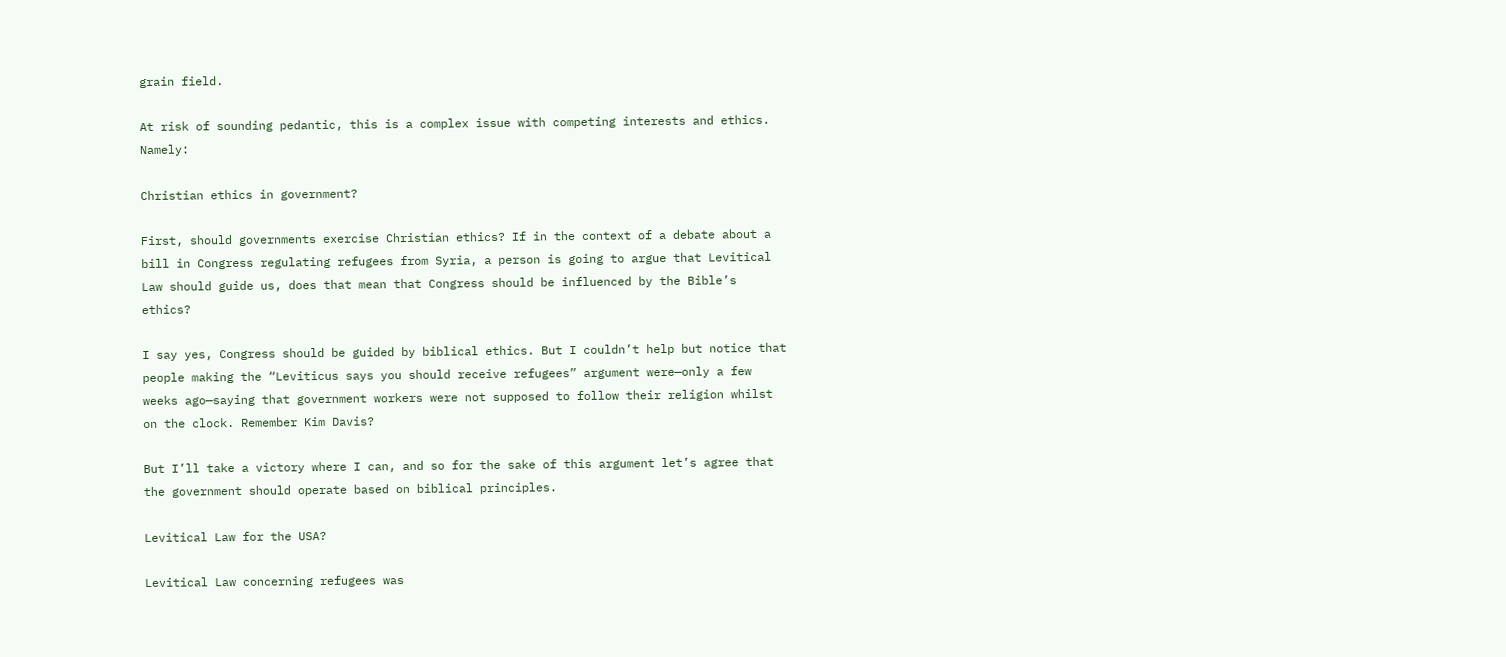grain field.

At risk of sounding pedantic, this is a complex issue with competing interests and ethics. Namely:

Christian ethics in government?

First, should governments exercise Christian ethics? If in the context of a debate about a bill in Congress regulating refugees from Syria, a person is going to argue that Levitical Law should guide us, does that mean that Congress should be influenced by the Bible’s ethics?

I say yes, Congress should be guided by biblical ethics. But I couldn’t help but notice that people making the “Leviticus says you should receive refugees” argument were—only a few weeks ago—saying that government workers were not supposed to follow their religion whilst on the clock. Remember Kim Davis?

But I’ll take a victory where I can, and so for the sake of this argument let’s agree that the government should operate based on biblical principles.

Levitical Law for the USA?

Levitical Law concerning refugees was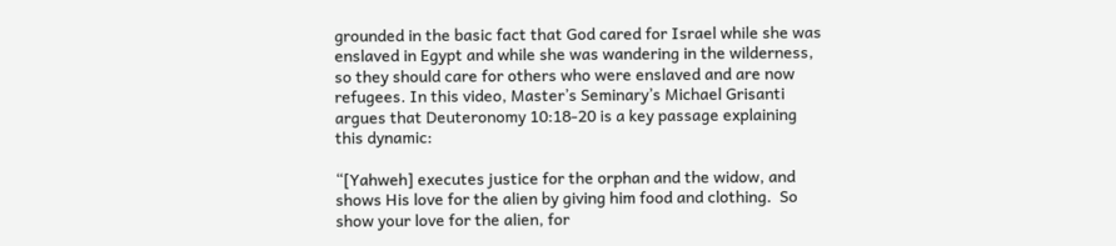grounded in the basic fact that God cared for Israel while she was enslaved in Egypt and while she was wandering in the wilderness, so they should care for others who were enslaved and are now refugees. In this video, Master’s Seminary’s Michael Grisanti argues that Deuteronomy 10:18-20 is a key passage explaining this dynamic:

“[Yahweh] executes justice for the orphan and the widow, and shows His love for the alien by giving him food and clothing.  So show your love for the alien, for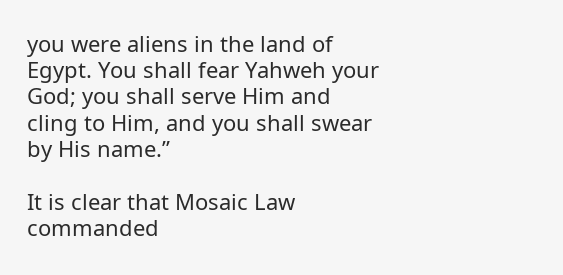you were aliens in the land of Egypt. You shall fear Yahweh your God; you shall serve Him and cling to Him, and you shall swear by His name.”

It is clear that Mosaic Law commanded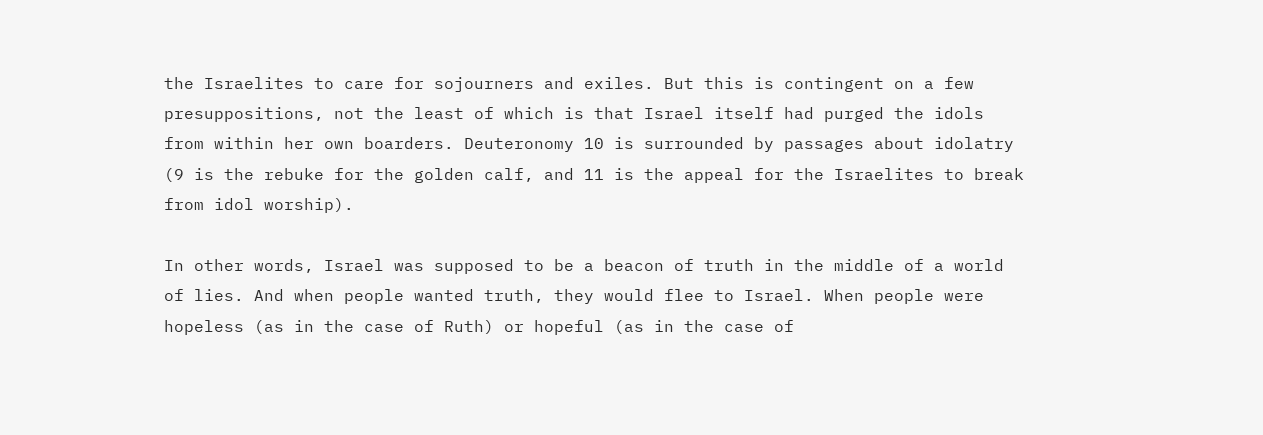the Israelites to care for sojourners and exiles. But this is contingent on a few presuppositions, not the least of which is that Israel itself had purged the idols from within her own boarders. Deuteronomy 10 is surrounded by passages about idolatry (9 is the rebuke for the golden calf, and 11 is the appeal for the Israelites to break from idol worship).

In other words, Israel was supposed to be a beacon of truth in the middle of a world of lies. And when people wanted truth, they would flee to Israel. When people were hopeless (as in the case of Ruth) or hopeful (as in the case of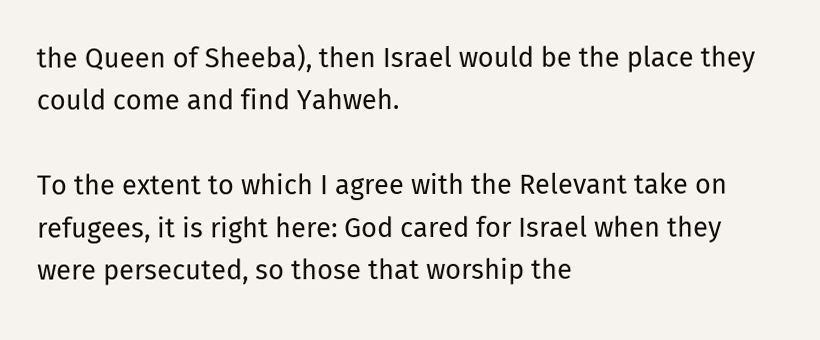the Queen of Sheeba), then Israel would be the place they could come and find Yahweh.

To the extent to which I agree with the Relevant take on refugees, it is right here: God cared for Israel when they were persecuted, so those that worship the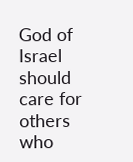God of Israel should care for others who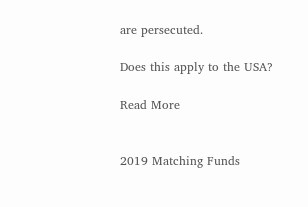are persecuted.

Does this apply to the USA?

Read More


2019 Matching Funds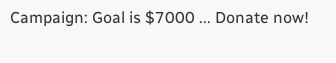Campaign: Goal is $7000 ... Donate now!